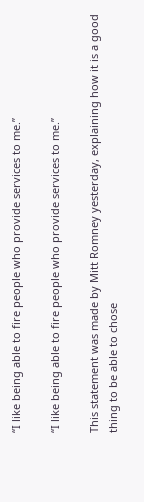“I like being able to fire people who provide services to me.”

“I like being able to fire people who provide services to me.”

This statement was made by Mitt Romney yesterday, explaining how it is a good thing to be able to chose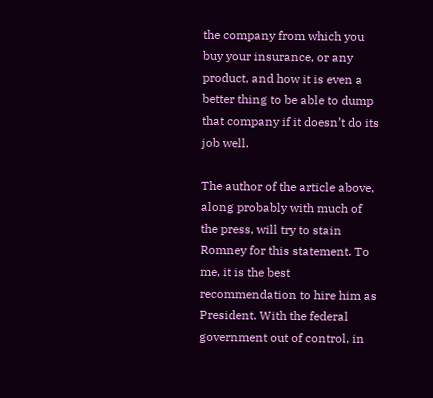the company from which you buy your insurance, or any product, and how it is even a better thing to be able to dump that company if it doesn’t do its job well.

The author of the article above, along probably with much of the press, will try to stain Romney for this statement. To me, it is the best recommendation to hire him as President. With the federal government out of control, in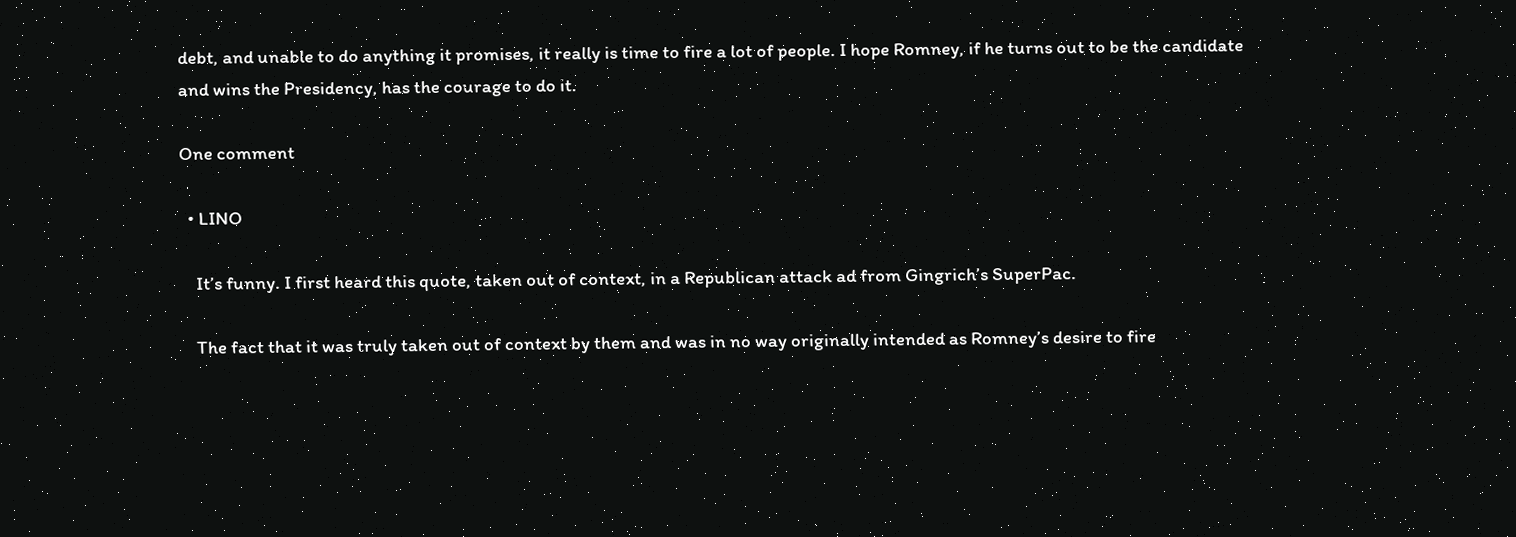debt, and unable to do anything it promises, it really is time to fire a lot of people. I hope Romney, if he turns out to be the candidate and wins the Presidency, has the courage to do it.

One comment

  • LINO

    It’s funny. I first heard this quote, taken out of context, in a Republican attack ad from Gingrich’s SuperPac.

    The fact that it was truly taken out of context by them and was in no way originally intended as Romney’s desire to fire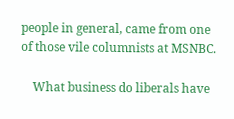people in general, came from one of those vile columnists at MSNBC.

    What business do liberals have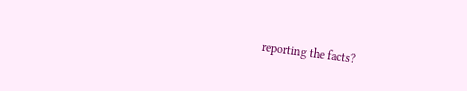reporting the facts?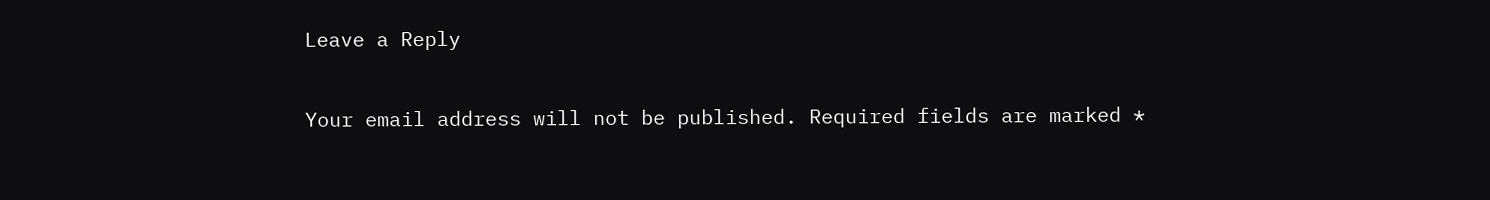Leave a Reply

Your email address will not be published. Required fields are marked *